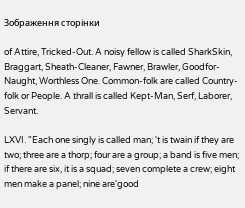Зображення сторінки

of Attire, Tricked-Out. A noisy fellow is called SharkSkin, Braggart, Sheath-Cleaner, Fawner, Brawler, Goodfor-Naught, Worthless One. Common-folk are called Country-folk or People. A thrall is called Kept-Man, Serf, Laborer, Servant.

LXVI. "Each one singly is called man; 't is twain if they are two; three are a thorp; four are a group; a band is five men; if there are six, it is a squad; seven complete a crew; eight men make a panel; nine are'good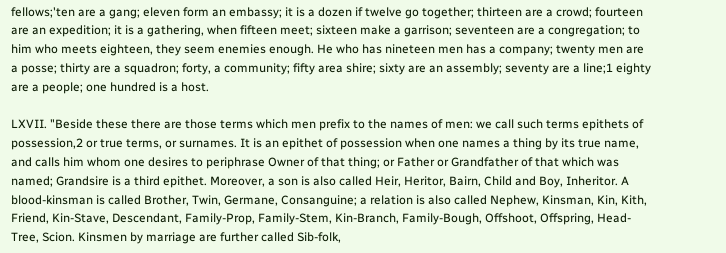fellows;'ten are a gang; eleven form an embassy; it is a dozen if twelve go together; thirteen are a crowd; fourteen are an expedition; it is a gathering, when fifteen meet; sixteen make a garrison; seventeen are a congregation; to him who meets eighteen, they seem enemies enough. He who has nineteen men has a company; twenty men are a posse; thirty are a squadron; forty, a community; fifty area shire; sixty are an assembly; seventy are a line;1 eighty are a people; one hundred is a host.

LXVII. "Beside these there are those terms which men prefix to the names of men: we call such terms epithets of possession,2 or true terms, or surnames. It is an epithet of possession when one names a thing by its true name, and calls him whom one desires to periphrase Owner of that thing; or Father or Grandfather of that which was named; Grandsire is a third epithet. Moreover, a son is also called Heir, Heritor, Bairn, Child and Boy, Inheritor. A blood-kinsman is called Brother, Twin, Germane, Consanguine; a relation is also called Nephew, Kinsman, Kin, Kith, Friend, Kin-Stave, Descendant, Family-Prop, Family-Stem, Kin-Branch, Family-Bough, Offshoot, Offspring, Head-Tree, Scion. Kinsmen by marriage are further called Sib-folk,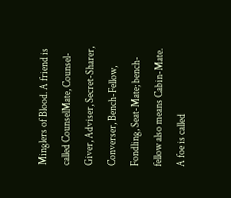Minglers of Blood. A friend is called CounselMate, Counsel-Giver, Adviser, Secret-Sharer, Converser, Bench-Fellow, Fondling, Seat-Mate; bench-fellow also means Cabin-Mate. A foe is called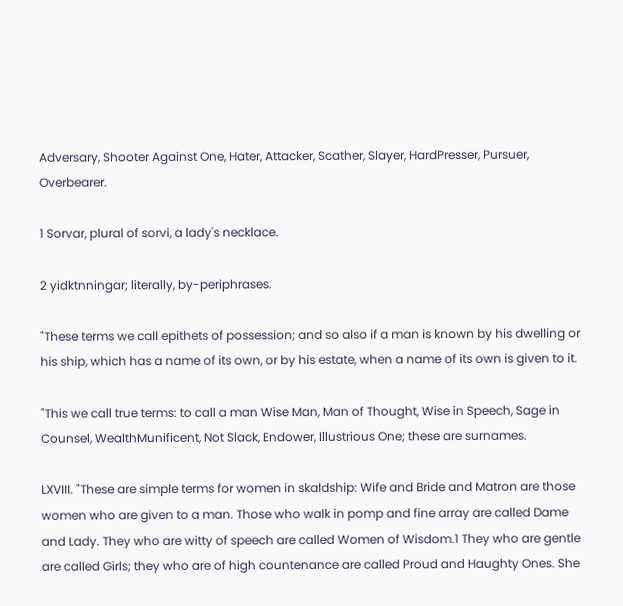Adversary, Shooter Against One, Hater, Attacker, Scather, Slayer, HardPresser, Pursuer, Overbearer.

1 Sorvar, plural of sorvi, a lady's necklace.

2 yidktnningar; literally, by-periphrases.

"These terms we call epithets of possession; and so also if a man is known by his dwelling or his ship, which has a name of its own, or by his estate, when a name of its own is given to it.

"This we call true terms: to call a man Wise Man, Man of Thought, Wise in Speech, Sage in Counsel, WealthMunificent, Not Slack, Endower, Illustrious One; these are surnames.

LXVIII. "These are simple terms for women in skaldship: Wife and Bride and Matron are those women who are given to a man. Those who walk in pomp and fine array are called Dame and Lady. They who are witty of speech are called Women of Wisdom.1 They who are gentle are called Girls; they who are of high countenance are called Proud and Haughty Ones. She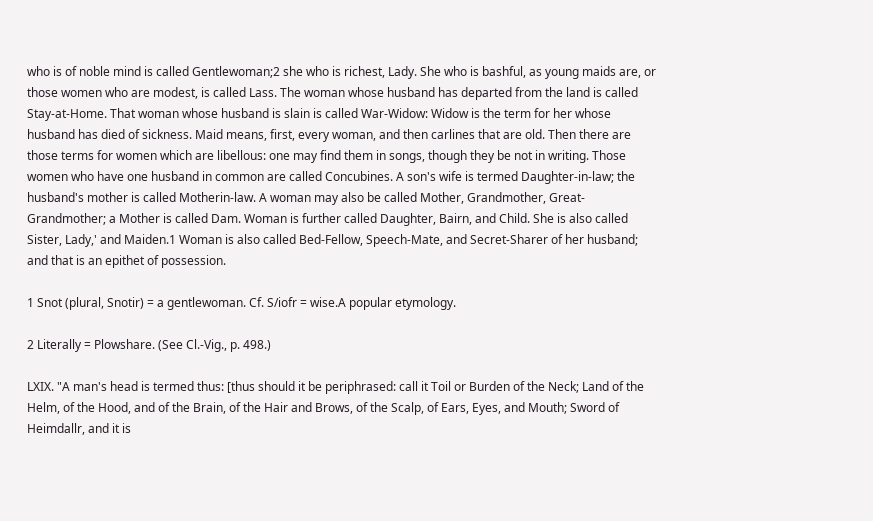who is of noble mind is called Gentlewoman;2 she who is richest, Lady. She who is bashful, as young maids are, or those women who are modest, is called Lass. The woman whose husband has departed from the land is called Stay-at-Home. That woman whose husband is slain is called War-Widow: Widow is the term for her whose husband has died of sickness. Maid means, first, every woman, and then carlines that are old. Then there are those terms for women which are libellous: one may find them in songs, though they be not in writing. Those women who have one husband in common are called Concubines. A son's wife is termed Daughter-in-law; the husband's mother is called Motherin-law. A woman may also be called Mother, Grandmother, Great-Grandmother; a Mother is called Dam. Woman is further called Daughter, Bairn, and Child. She is also called Sister, Lady,' and Maiden.1 Woman is also called Bed-Fellow, Speech-Mate, and Secret-Sharer of her husband; and that is an epithet of possession.

1 Snot (plural, Snotir) = a gentlewoman. Cf. S/iofr = wise.A popular etymology.

2 Literally = Plowshare. (See Cl.-Vig., p. 498.)

LXIX. "A man's head is termed thus: [thus should it be periphrased: call it Toil or Burden of the Neck; Land of the Helm, of the Hood, and of the Brain, of the Hair and Brows, of the Scalp, of Ears, Eyes, and Mouth; Sword of Heimdallr, and it is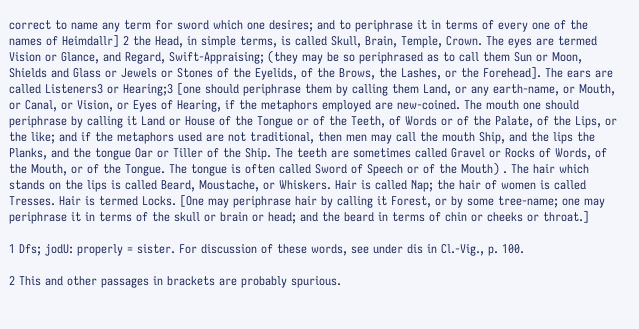correct to name any term for sword which one desires; and to periphrase it in terms of every one of the names of Heimdallr] 2 the Head, in simple terms, is called Skull, Brain, Temple, Crown. The eyes are termed Vision or Glance, and Regard, Swift-Appraising; (they may be so periphrased as to call them Sun or Moon, Shields and Glass or Jewels or Stones of the Eyelids, of the Brows, the Lashes, or the Forehead]. The ears are called Listeners3 or Hearing;3 [one should periphrase them by calling them Land, or any earth-name, or Mouth, or Canal, or Vision, or Eyes of Hearing, if the metaphors employed are new-coined. The mouth one should periphrase by calling it Land or House of the Tongue or of the Teeth, of Words or of the Palate, of the Lips, or the like; and if the metaphors used are not traditional, then men may call the mouth Ship, and the lips the Planks, and the tongue Oar or Tiller of the Ship. The teeth are sometimes called Gravel or Rocks of Words, of the Mouth, or of the Tongue. The tongue is often called Sword of Speech or of the Mouth) . The hair which stands on the lips is called Beard, Moustache, or Whiskers. Hair is called Nap; the hair of women is called Tresses. Hair is termed Locks. [One may periphrase hair by calling it Forest, or by some tree-name; one may periphrase it in terms of the skull or brain or head; and the beard in terms of chin or cheeks or throat.]

1 Dfs; jodU: properly = sister. For discussion of these words, see under dis in Cl.-Vig., p. 100.

2 This and other passages in brackets are probably spurious.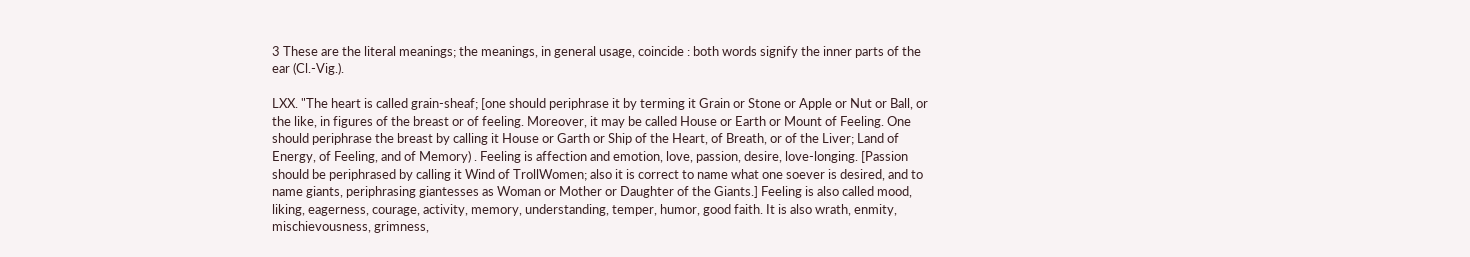3 These are the literal meanings; the meanings, in general usage, coincide : both words signify the inner parts of the ear (Cl.-Vig.).

LXX. "The heart is called grain-sheaf; [one should periphrase it by terming it Grain or Stone or Apple or Nut or Ball, or the like, in figures of the breast or of feeling. Moreover, it may be called House or Earth or Mount of Feeling. One should periphrase the breast by calling it House or Garth or Ship of the Heart, of Breath, or of the Liver; Land of Energy, of Feeling, and of Memory) . Feeling is affection and emotion, love, passion, desire, love-longing. [Passion should be periphrased by calling it Wind of TrollWomen; also it is correct to name what one soever is desired, and to name giants, periphrasing giantesses as Woman or Mother or Daughter of the Giants.] Feeling is also called mood, liking, eagerness, courage, activity, memory, understanding, temper, humor, good faith. It is also wrath, enmity, mischievousness, grimness,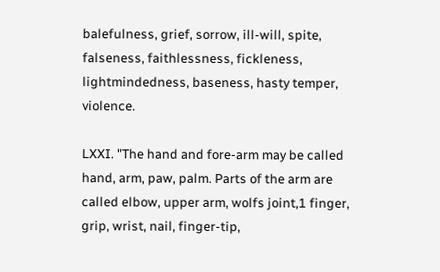balefulness, grief, sorrow, ill-will, spite, falseness, faithlessness, fickleness, lightmindedness, baseness, hasty temper, violence.

LXXI. "The hand and fore-arm may be called hand, arm, paw, palm. Parts of the arm are called elbow, upper arm, wolfs joint,1 finger, grip, wrist, nail, finger-tip,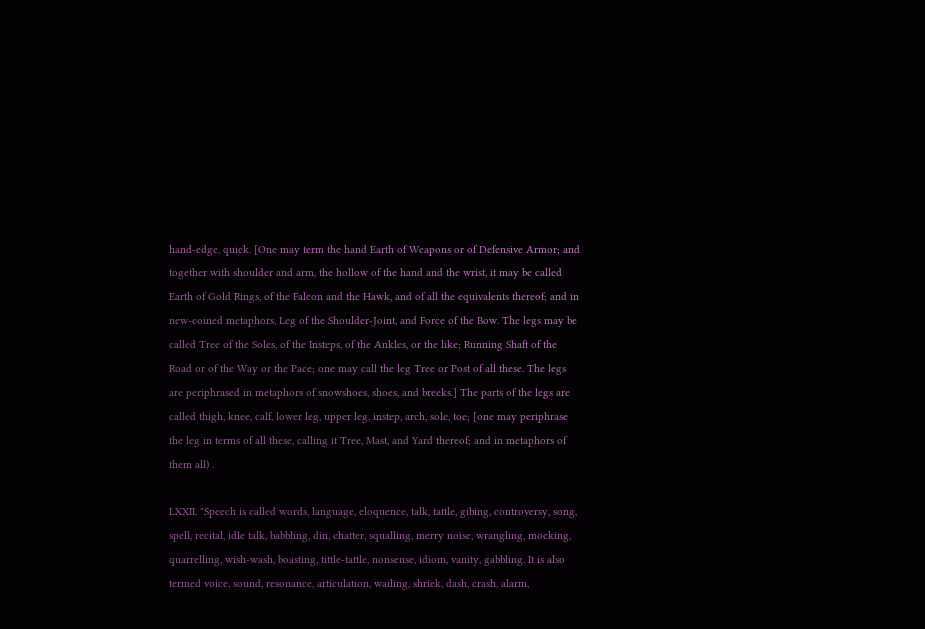hand-edge, quick. [One may term the hand Earth of Weapons or of Defensive Armor; and together with shoulder and arm, the hollow of the hand and the wrist, it may be called Earth of Gold Rings, of the Falcon and the Hawk, and of all the equivalents thereof; and in new-coined metaphors, Leg of the Shoulder-Joint, and Force of the Bow. The legs may be called Tree of the Soles, of the Insteps, of the Ankles, or the like; Running Shaft of the Road or of the Way or the Pace; one may call the leg Tree or Post of all these. The legs are periphrased in metaphors of snowshoes, shoes, and breeks.] The parts of the legs are called thigh, knee, calf, lower leg, upper leg, instep, arch, sole, toe; [one may periphrase the leg in terms of all these, calling it Tree, Mast, and Yard thereof; and in metaphors of them all) .

LXXII. "Speech is called words, language, eloquence, talk, tattle, gibing, controversy, song, spell, recital, idle talk, babbling, din, chatter, squalling, merry noise, wrangling, mocking, quarrelling, wish-wash, boasting, tittle-tattle, nonsense, idiom, vanity, gabbling. It is also termed voice, sound, resonance, articulation, wailing, shriek, dash, crash, alarm,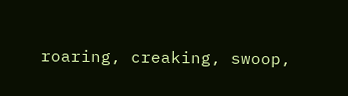roaring, creaking, swoop,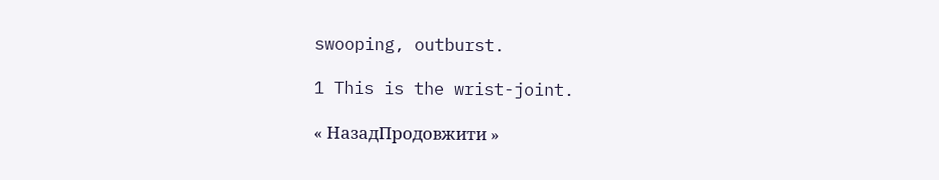swooping, outburst.

1 This is the wrist-joint.

« НазадПродовжити »